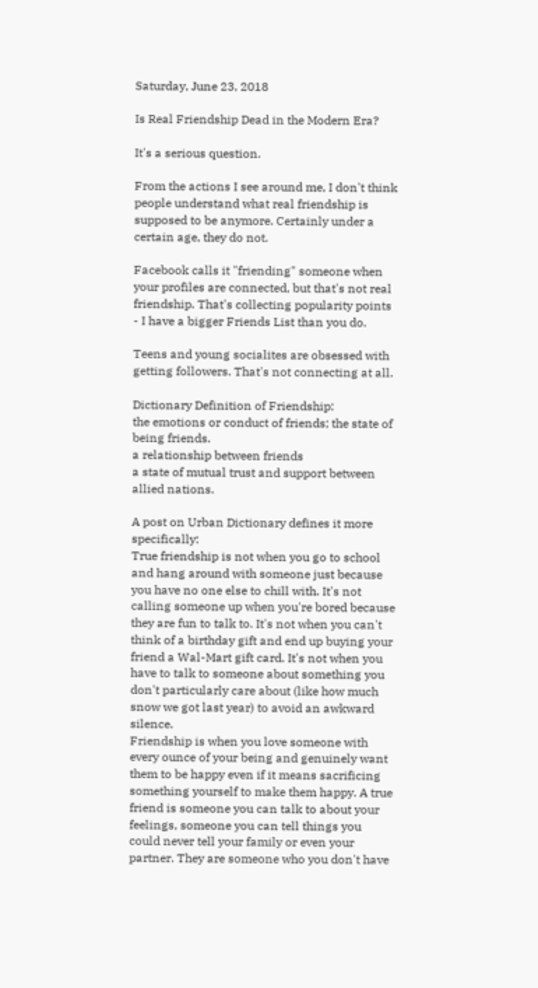Saturday, June 23, 2018

Is Real Friendship Dead in the Modern Era?

It's a serious question.

From the actions I see around me, I don't think people understand what real friendship is supposed to be anymore. Certainly under a certain age, they do not.

Facebook calls it "friending" someone when your profiles are connected, but that's not real friendship. That's collecting popularity points - I have a bigger Friends List than you do.

Teens and young socialites are obsessed with getting followers. That's not connecting at all.

Dictionary Definition of Friendship:
the emotions or conduct of friends; the state of being friends.
a relationship between friends
a state of mutual trust and support between allied nations.

A post on Urban Dictionary defines it more specifically:
True friendship is not when you go to school and hang around with someone just because you have no one else to chill with. It's not calling someone up when you're bored because they are fun to talk to. It's not when you can't think of a birthday gift and end up buying your friend a Wal-Mart gift card. It's not when you have to talk to someone about something you don't particularly care about (like how much snow we got last year) to avoid an awkward silence.
Friendship is when you love someone with every ounce of your being and genuinely want them to be happy even if it means sacrificing something yourself to make them happy. A true friend is someone you can talk to about your feelings, someone you can tell things you could never tell your family or even your partner. They are someone who you don't have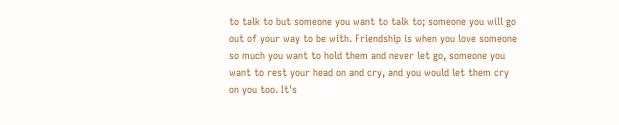to talk to but someone you want to talk to; someone you will go out of your way to be with. Friendship is when you love someone so much you want to hold them and never let go, someone you want to rest your head on and cry, and you would let them cry on you too. It's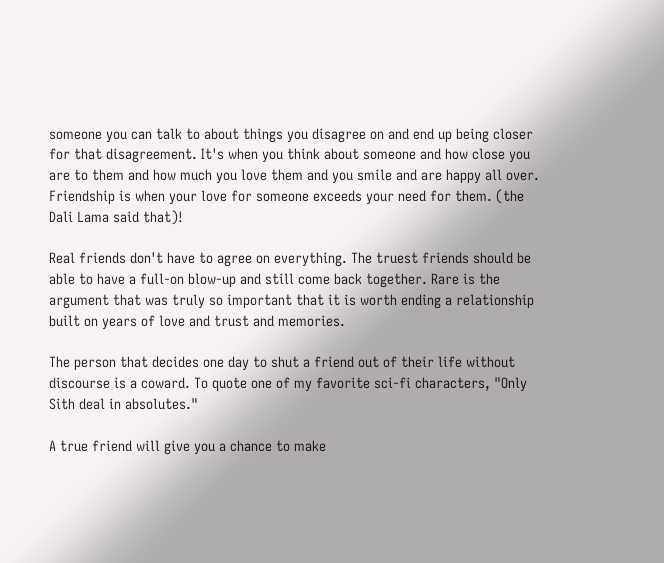someone you can talk to about things you disagree on and end up being closer for that disagreement. It's when you think about someone and how close you are to them and how much you love them and you smile and are happy all over.
Friendship is when your love for someone exceeds your need for them. (the Dali Lama said that)!

Real friends don't have to agree on everything. The truest friends should be able to have a full-on blow-up and still come back together. Rare is the argument that was truly so important that it is worth ending a relationship built on years of love and trust and memories.

The person that decides one day to shut a friend out of their life without discourse is a coward. To quote one of my favorite sci-fi characters, "Only Sith deal in absolutes."

A true friend will give you a chance to make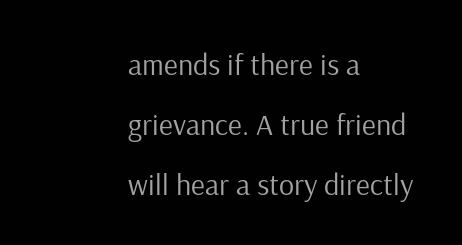amends if there is a grievance. A true friend will hear a story directly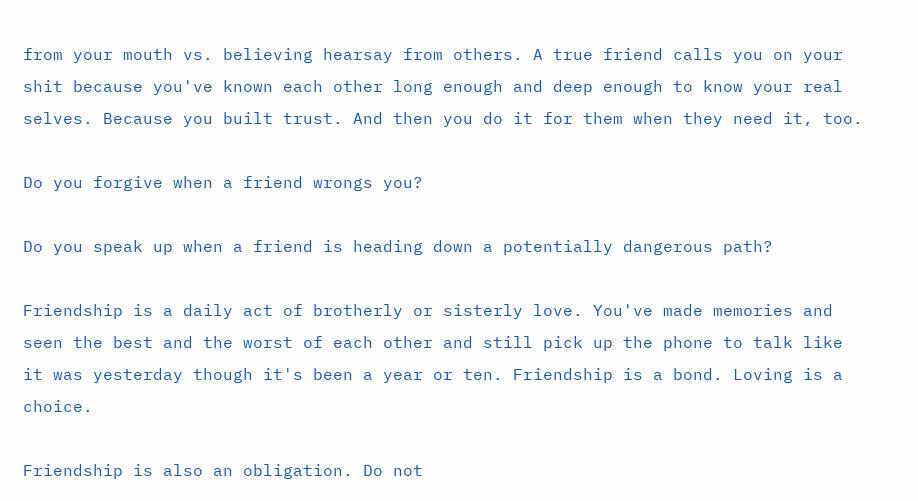from your mouth vs. believing hearsay from others. A true friend calls you on your shit because you've known each other long enough and deep enough to know your real selves. Because you built trust. And then you do it for them when they need it, too.

Do you forgive when a friend wrongs you?

Do you speak up when a friend is heading down a potentially dangerous path?

Friendship is a daily act of brotherly or sisterly love. You've made memories and seen the best and the worst of each other and still pick up the phone to talk like it was yesterday though it's been a year or ten. Friendship is a bond. Loving is a choice.

Friendship is also an obligation. Do not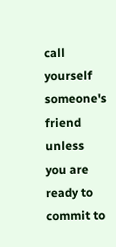call yourself someone's friend unless you are ready to commit to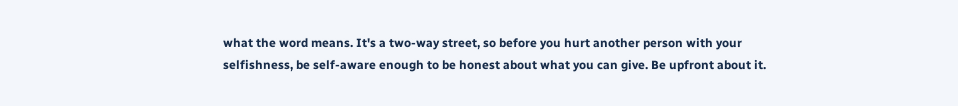what the word means. It's a two-way street, so before you hurt another person with your selfishness, be self-aware enough to be honest about what you can give. Be upfront about it.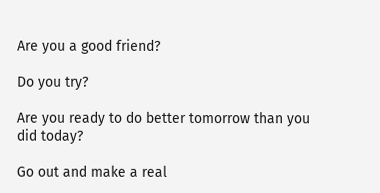Are you a good friend?

Do you try?

Are you ready to do better tomorrow than you did today?

Go out and make a real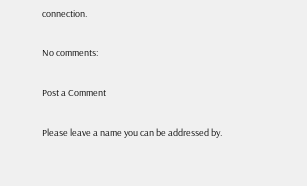connection.

No comments:

Post a Comment

Please leave a name you can be addressed by.